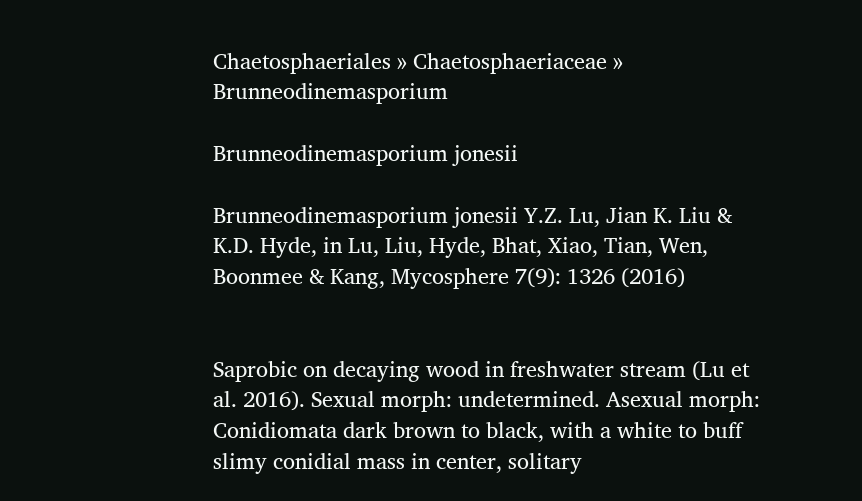Chaetosphaeriales » Chaetosphaeriaceae » Brunneodinemasporium

Brunneodinemasporium jonesii

Brunneodinemasporium jonesii Y.Z. Lu, Jian K. Liu & K.D. Hyde, in Lu, Liu, Hyde, Bhat, Xiao, Tian, Wen, Boonmee & Kang, Mycosphere 7(9): 1326 (2016)


Saprobic on decaying wood in freshwater stream (Lu et al. 2016). Sexual morph: undetermined. Asexual morph: Conidiomata dark brown to black, with a white to buff slimy conidial mass in center, solitary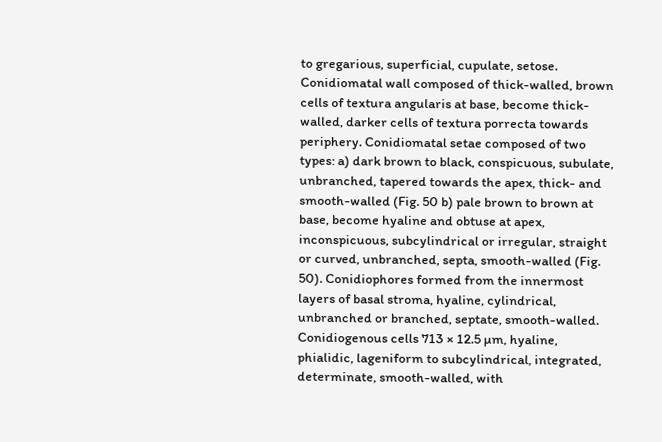to gregarious, superficial, cupulate, setose. Conidiomatal wall composed of thick-walled, brown cells of textura angularis at base, become thick-walled, darker cells of textura porrecta towards periphery. Conidiomatal setae composed of two types: a) dark brown to black, conspicuous, subulate, unbranched, tapered towards the apex, thick- and smooth-walled (Fig. 50 b) pale brown to brown at base, become hyaline and obtuse at apex, inconspicuous, subcylindrical or irregular, straight or curved, unbranched, septa, smooth-walled (Fig. 50). Conidiophores formed from the innermost layers of basal stroma, hyaline, cylindrical, unbranched or branched, septate, smooth-walled. Conidiogenous cells 713 × 12.5 µm, hyaline, phialidic, lageniform to subcylindrical, integrated, determinate, smooth-walled, with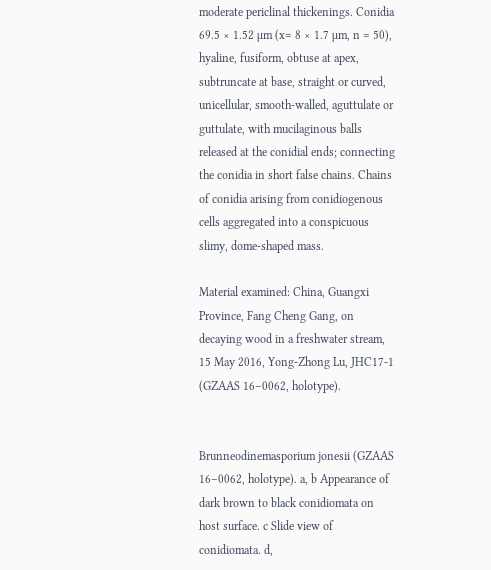moderate periclinal thickenings. Conidia 69.5 × 1.52 µm (x= 8 × 1.7 µm, n = 50), hyaline, fusiform, obtuse at apex, subtruncate at base, straight or curved, unicellular, smooth-walled, aguttulate or guttulate, with mucilaginous balls released at the conidial ends; connecting the conidia in short false chains. Chains of conidia arising from conidiogenous cells aggregated into a conspicuous slimy, dome-shaped mass.

Material examined: China, Guangxi Province, Fang Cheng Gang, on decaying wood in a freshwater stream, 15 May 2016, Yong-Zhong Lu, JHC17-1 (GZAAS 16–0062, holotype).


Brunneodinemasporium jonesii (GZAAS 16–0062, holotype). a, b Appearance of dark brown to black conidiomata on host surface. c Slide view of conidiomata. d,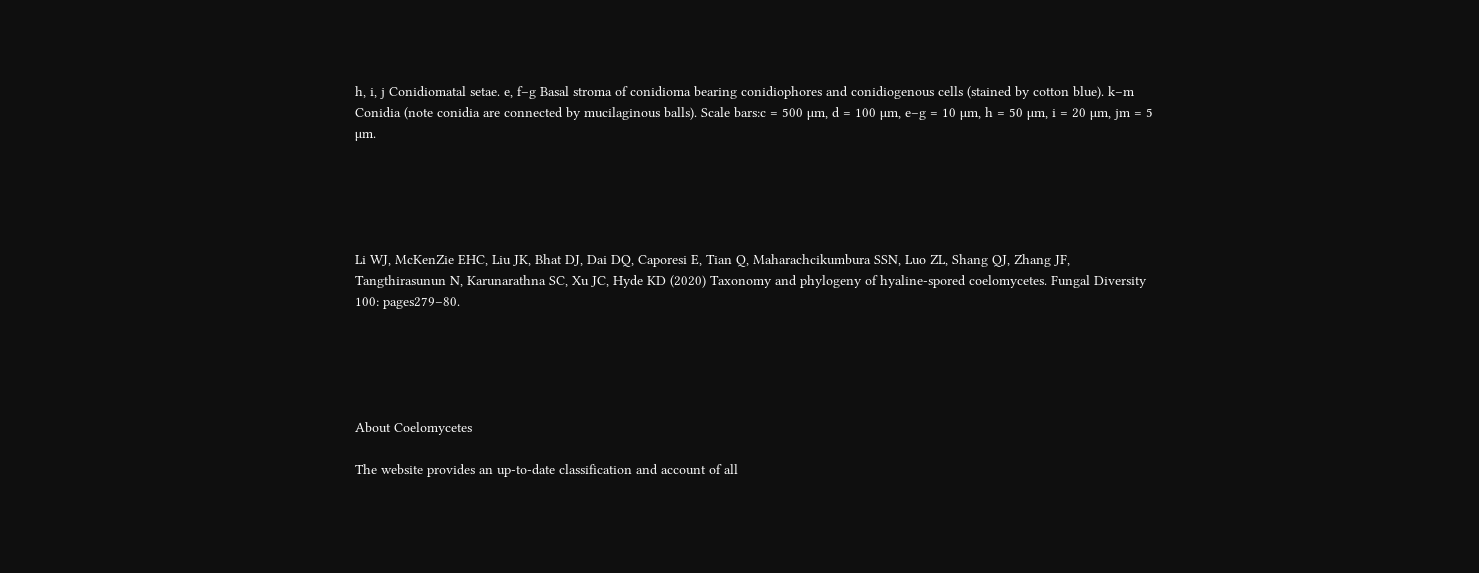h, i, j Conidiomatal setae. e, f–g Basal stroma of conidioma bearing conidiophores and conidiogenous cells (stained by cotton blue). k–m Conidia (note conidia are connected by mucilaginous balls). Scale bars:c = 500 µm, d = 100 µm, e–g = 10 µm, h = 50 µm, i = 20 µm, jm = 5 µm.





Li WJ, McKenZie EHC, Liu JK, Bhat DJ, Dai DQ, Caporesi E, Tian Q, Maharachcikumbura SSN, Luo ZL, Shang QJ, Zhang JF, Tangthirasunun N, Karunarathna SC, Xu JC, Hyde KD (2020) Taxonomy and phylogeny of hyaline-spored coelomycetes. Fungal Diversity 100: pages279–80.





About Coelomycetes

The website provides an up-to-date classification and account of all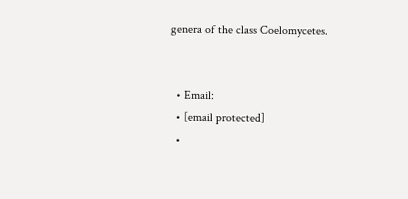genera of the class Coelomycetes.


  • Email:
  • [email protected]
  •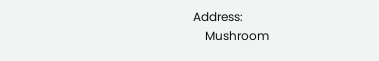Address:
    Mushroom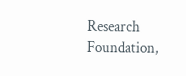Research Foundation,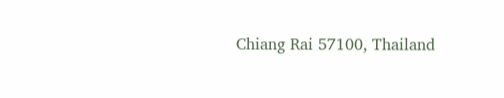Chiang Rai 57100, Thailand